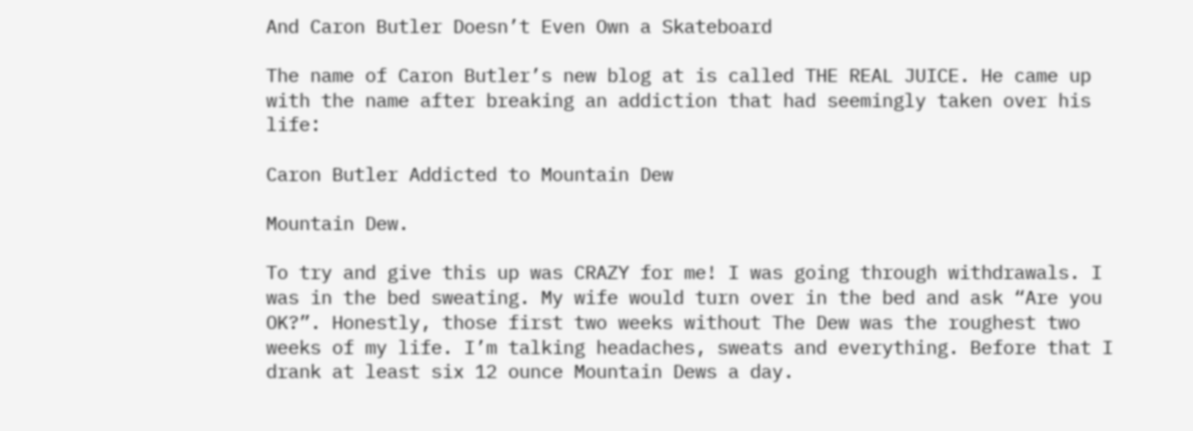And Caron Butler Doesn’t Even Own a Skateboard

The name of Caron Butler’s new blog at is called THE REAL JUICE. He came up with the name after breaking an addiction that had seemingly taken over his life:

Caron Butler Addicted to Mountain Dew

Mountain Dew.

To try and give this up was CRAZY for me! I was going through withdrawals. I was in the bed sweating. My wife would turn over in the bed and ask “Are you OK?”. Honestly, those first two weeks without The Dew was the roughest two weeks of my life. I’m talking headaches, sweats and everything. Before that I drank at least six 12 ounce Mountain Dews a day.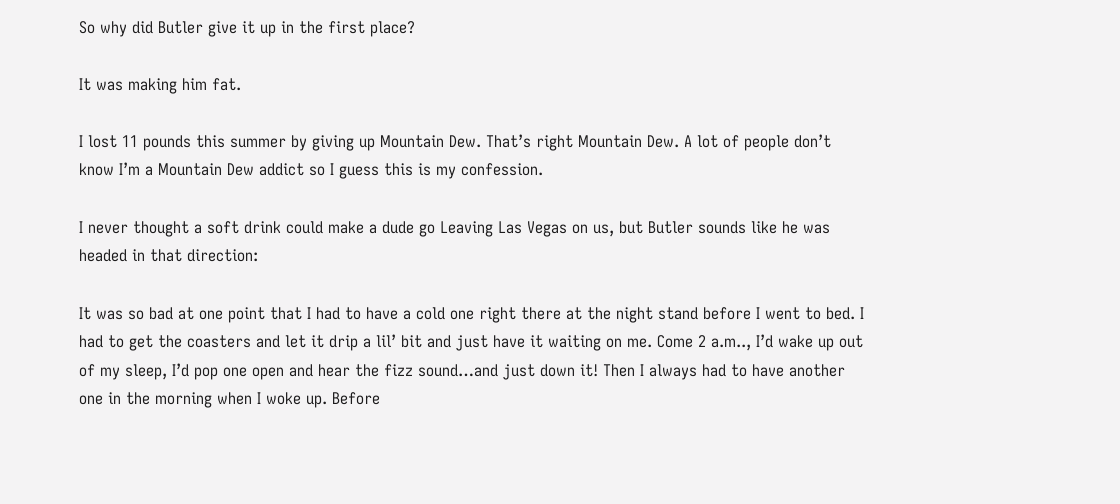So why did Butler give it up in the first place?

It was making him fat.

I lost 11 pounds this summer by giving up Mountain Dew. That’s right Mountain Dew. A lot of people don’t know I’m a Mountain Dew addict so I guess this is my confession.

I never thought a soft drink could make a dude go Leaving Las Vegas on us, but Butler sounds like he was headed in that direction:

It was so bad at one point that I had to have a cold one right there at the night stand before I went to bed. I had to get the coasters and let it drip a lil’ bit and just have it waiting on me. Come 2 a.m.., I’d wake up out of my sleep, I’d pop one open and hear the fizz sound…and just down it! Then I always had to have another one in the morning when I woke up. Before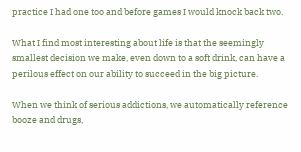practice I had one too and before games I would knock back two.

What I find most interesting about life is that the seemingly smallest decision we make, even down to a soft drink, can have a perilous effect on our ability to succeed in the big picture.

When we think of serious addictions, we automatically reference booze and drugs,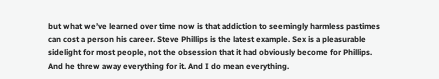but what we’ve learned over time now is that addiction to seemingly harmless pastimes can cost a person his career. Steve Phillips is the latest example. Sex is a pleasurable sidelight for most people, not the obsession that it had obviously become for Phillips. And he threw away everything for it. And I do mean everything.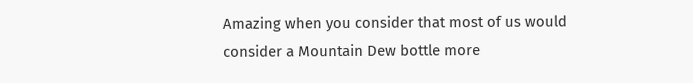Amazing when you consider that most of us would consider a Mountain Dew bottle more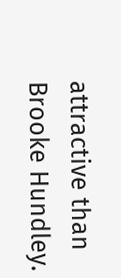attractive than Brooke Hundley.